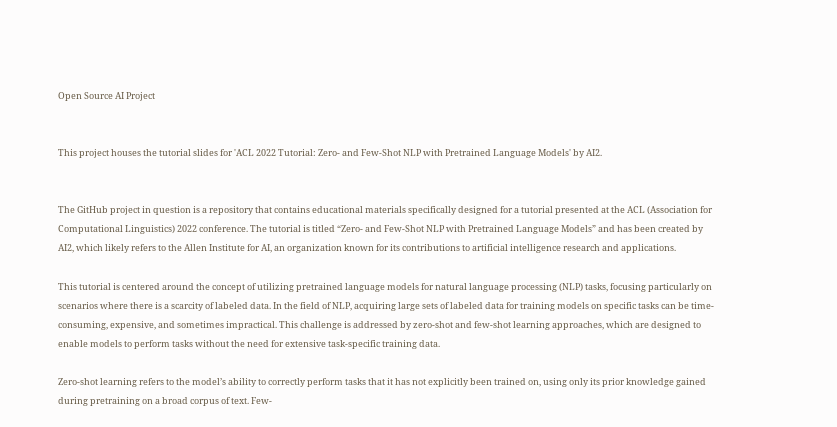Open Source AI Project


This project houses the tutorial slides for 'ACL 2022 Tutorial: Zero- and Few-Shot NLP with Pretrained Language Models' by AI2.


The GitHub project in question is a repository that contains educational materials specifically designed for a tutorial presented at the ACL (Association for Computational Linguistics) 2022 conference. The tutorial is titled “Zero- and Few-Shot NLP with Pretrained Language Models” and has been created by AI2, which likely refers to the Allen Institute for AI, an organization known for its contributions to artificial intelligence research and applications.

This tutorial is centered around the concept of utilizing pretrained language models for natural language processing (NLP) tasks, focusing particularly on scenarios where there is a scarcity of labeled data. In the field of NLP, acquiring large sets of labeled data for training models on specific tasks can be time-consuming, expensive, and sometimes impractical. This challenge is addressed by zero-shot and few-shot learning approaches, which are designed to enable models to perform tasks without the need for extensive task-specific training data.

Zero-shot learning refers to the model’s ability to correctly perform tasks that it has not explicitly been trained on, using only its prior knowledge gained during pretraining on a broad corpus of text. Few-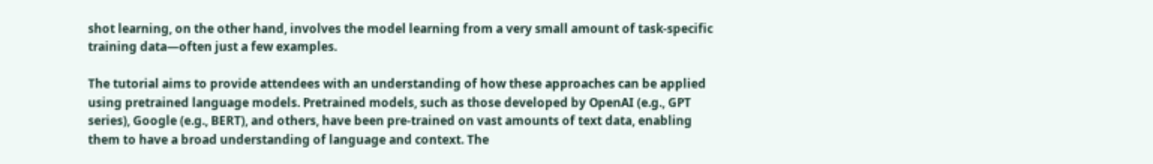shot learning, on the other hand, involves the model learning from a very small amount of task-specific training data—often just a few examples.

The tutorial aims to provide attendees with an understanding of how these approaches can be applied using pretrained language models. Pretrained models, such as those developed by OpenAI (e.g., GPT series), Google (e.g., BERT), and others, have been pre-trained on vast amounts of text data, enabling them to have a broad understanding of language and context. The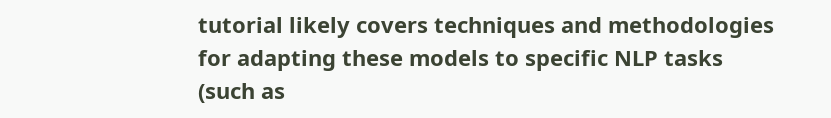tutorial likely covers techniques and methodologies for adapting these models to specific NLP tasks (such as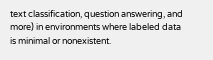text classification, question answering, and more) in environments where labeled data is minimal or nonexistent.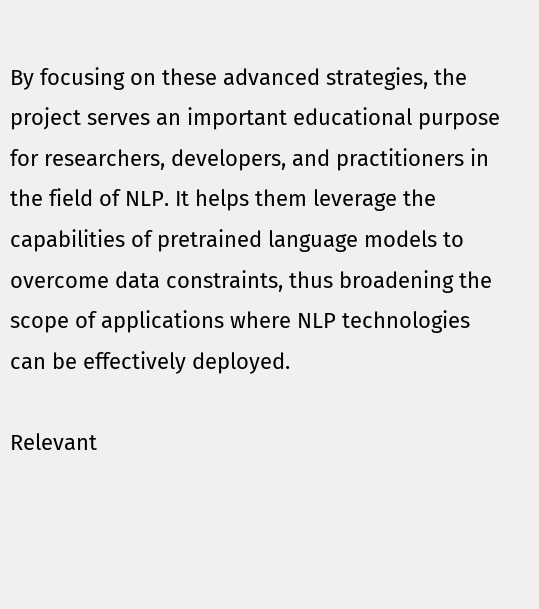By focusing on these advanced strategies, the project serves an important educational purpose for researchers, developers, and practitioners in the field of NLP. It helps them leverage the capabilities of pretrained language models to overcome data constraints, thus broadening the scope of applications where NLP technologies can be effectively deployed.

Relevant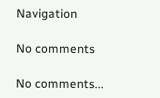Navigation

No comments

No comments...